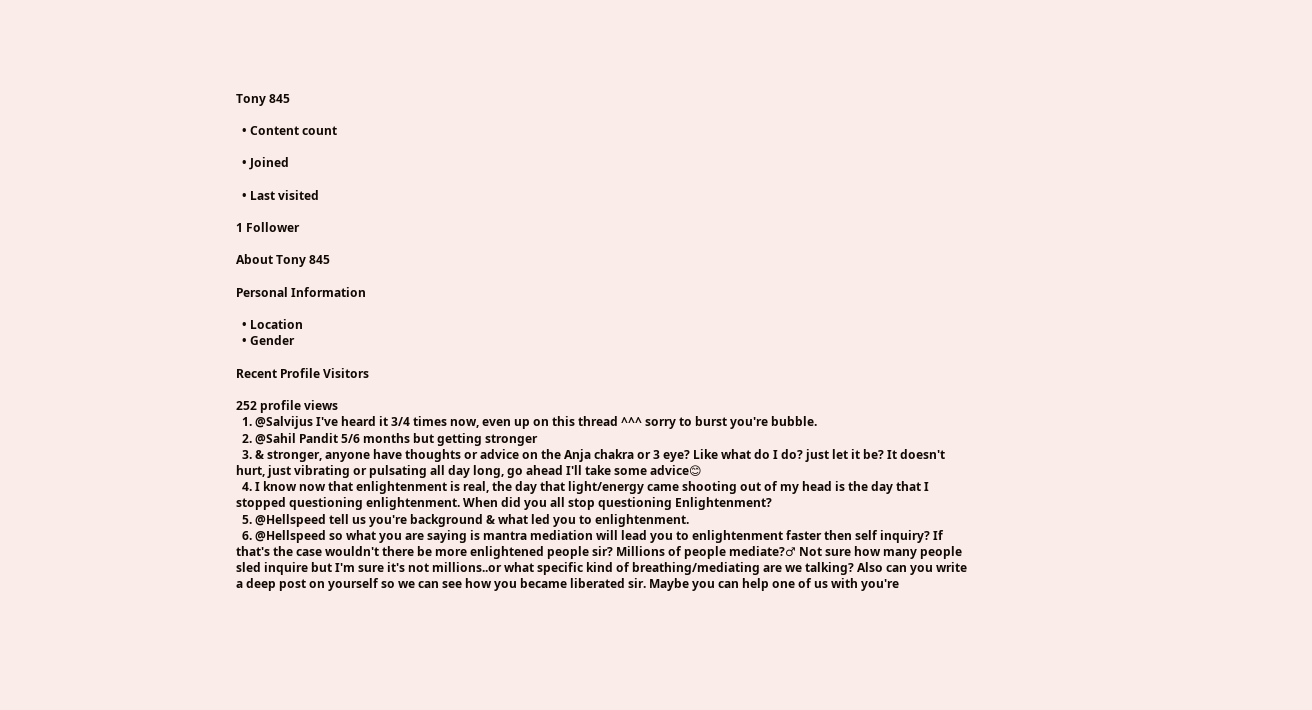Tony 845

  • Content count

  • Joined

  • Last visited

1 Follower

About Tony 845

Personal Information

  • Location
  • Gender

Recent Profile Visitors

252 profile views
  1. @Salvijus I've heard it 3/4 times now, even up on this thread ^^^ sorry to burst you're bubble.
  2. @Sahil Pandit 5/6 months but getting stronger
  3. & stronger, anyone have thoughts or advice on the Anja chakra or 3 eye? Like what do I do? just let it be? It doesn't hurt, just vibrating or pulsating all day long, go ahead I'll take some advice😊
  4. I know now that enlightenment is real, the day that light/energy came shooting out of my head is the day that I stopped questioning enlightenment. When did you all stop questioning Enlightenment?
  5. @Hellspeed tell us you're background & what led you to enlightenment.
  6. @Hellspeed so what you are saying is mantra mediation will lead you to enlightenment faster then self inquiry? If that's the case wouldn't there be more enlightened people sir? Millions of people mediate?♂ Not sure how many people sled inquire but I'm sure it's not millions..or what specific kind of breathing/mediating are we talking? Also can you write a deep post on yourself so we can see how you became liberated sir. Maybe you can help one of us with you're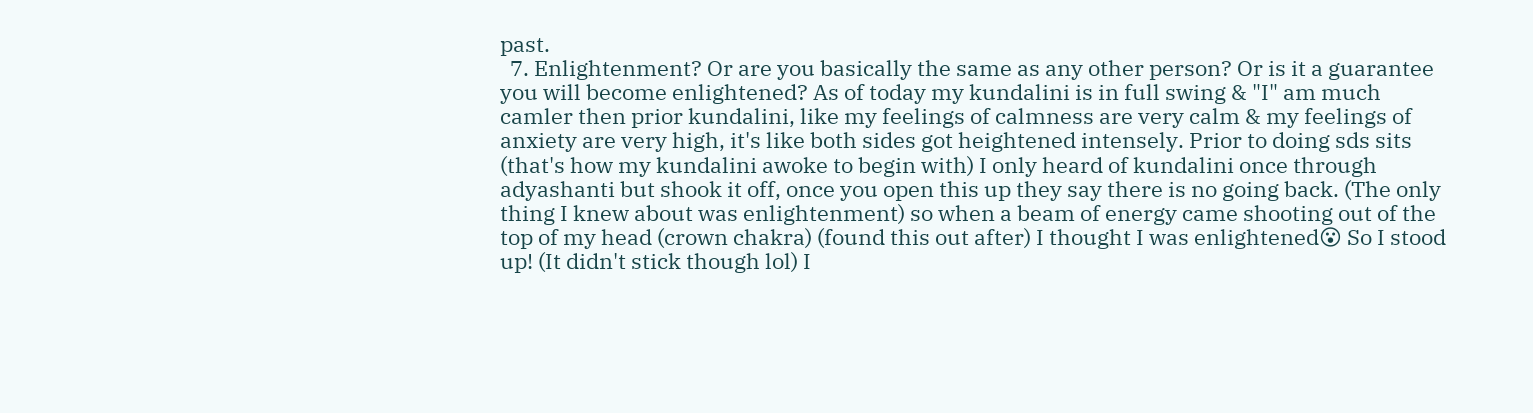past.
  7. Enlightenment? Or are you basically the same as any other person? Or is it a guarantee you will become enlightened? As of today my kundalini is in full swing & "I" am much camler then prior kundalini, like my feelings of calmness are very calm & my feelings of anxiety are very high, it's like both sides got heightened intensely. Prior to doing sds sits (that's how my kundalini awoke to begin with) I only heard of kundalini once through adyashanti but shook it off, once you open this up they say there is no going back. (The only thing I knew about was enlightenment) so when a beam of energy came shooting out of the top of my head (crown chakra) (found this out after) I thought I was enlightened😮 So I stood up! (It didn't stick though lol) I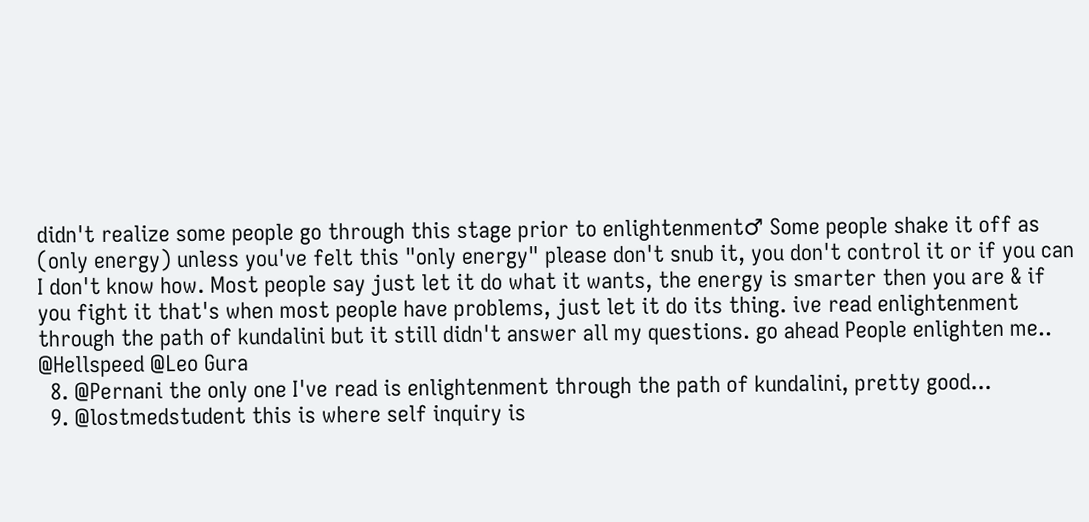didn't realize some people go through this stage prior to enlightenment♂ Some people shake it off as (only energy) unless you've felt this "only energy" please don't snub it, you don't control it or if you can I don't know how. Most people say just let it do what it wants, the energy is smarter then you are & if you fight it that's when most people have problems, just let it do its thing. ive read enlightenment through the path of kundalini but it still didn't answer all my questions. go ahead People enlighten me.. @Hellspeed @Leo Gura
  8. @Pernani the only one I've read is enlightenment through the path of kundalini, pretty good...
  9. @lostmedstudent this is where self inquiry is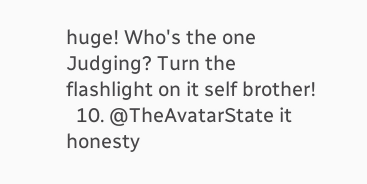huge! Who's the one Judging? Turn the flashlight on it self brother!
  10. @TheAvatarState it honesty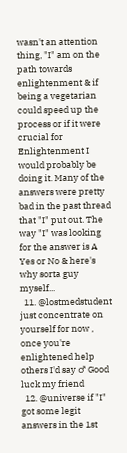wasn't an attention thing, "I" am on the path towards enlightenment & if being a vegetarian could speed up the process or if it were crucial for Enlightenment I would probably be doing it. Many of the answers were pretty bad in the past thread that "I" put out. The way "I" was looking for the answer is A Yes or No & here's why sorta guy myself...
  11. @lostmedstudent just concentrate on yourself for now , once you're enlightened help others I'd say ♂ Good luck my friend
  12. @universe if "I" got some legit answers in the 1st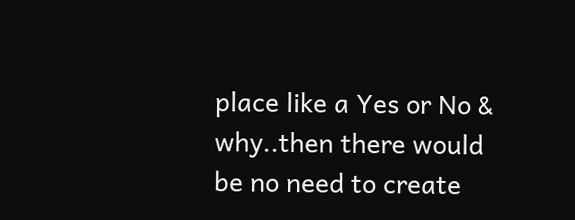place like a Yes or No & why..then there would be no need to create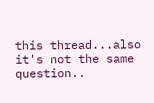this thread...also it's not the same question..